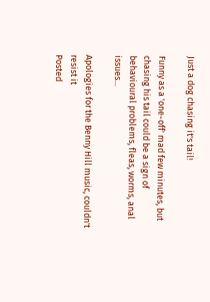Just a dog chasing it's tail!

Funny as a 'one-off' mad few minutes, but chasing his tail could be a sign of behavioural problems, fleas, worms, anal issues...

Apologies for the Benny Hill music, couldn't resist it
Posted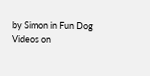by Simon in Fun Dog Videos on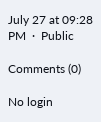July 27 at 09:28 PM  ·  Public

Comments (0)

No login